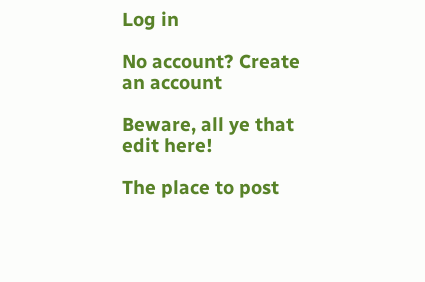Log in

No account? Create an account

Beware, all ye that edit here!

The place to post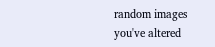random images you've altered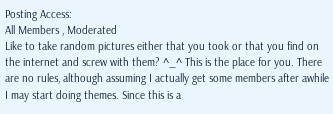Posting Access:
All Members , Moderated
Like to take random pictures either that you took or that you find on the internet and screw with them? ^_^ This is the place for you. There are no rules, although assuming I actually get some members after awhile I may start doing themes. Since this is a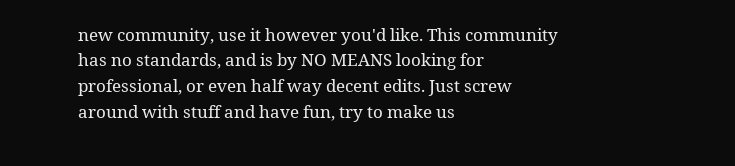new community, use it however you'd like. This community has no standards, and is by NO MEANS looking for professional, or even half way decent edits. Just screw around with stuff and have fun, try to make us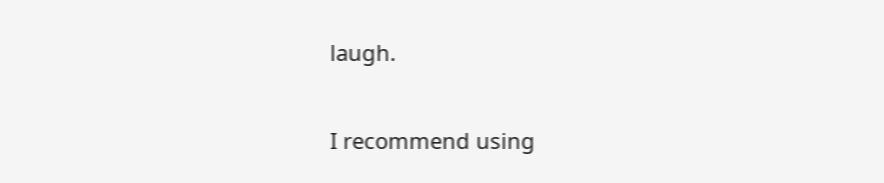laugh.

I recommend using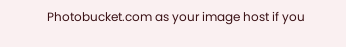Photobucket.com as your image host if you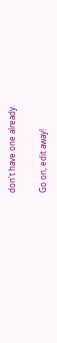don't have one already.

Go on, edit away!